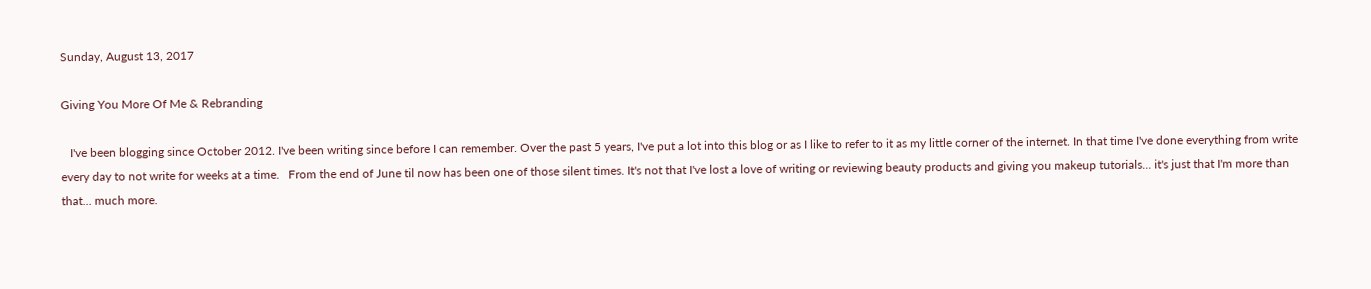Sunday, August 13, 2017

Giving You More Of Me & Rebranding

   I've been blogging since October 2012. I've been writing since before I can remember. Over the past 5 years, I've put a lot into this blog or as I like to refer to it as my little corner of the internet. In that time I've done everything from write every day to not write for weeks at a time.   From the end of June til now has been one of those silent times. It's not that I've lost a love of writing or reviewing beauty products and giving you makeup tutorials... it's just that I'm more than that... much more.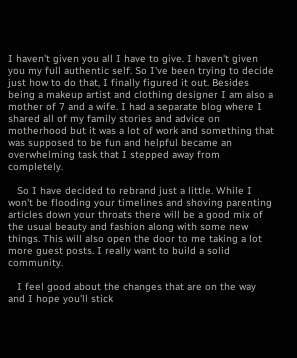I haven't given you all I have to give. I haven't given you my full authentic self. So I've been trying to decide just how to do that, I finally figured it out. Besides being a makeup artist and clothing designer I am also a mother of 7 and a wife. I had a separate blog where I shared all of my family stories and advice on motherhood but it was a lot of work and something that was supposed to be fun and helpful became an overwhelming task that I stepped away from completely.

   So I have decided to rebrand just a little. While I won't be flooding your timelines and shoving parenting articles down your throats there will be a good mix of the usual beauty and fashion along with some new things. This will also open the door to me taking a lot more guest posts. I really want to build a solid community.

   I feel good about the changes that are on the way and I hope you'll stick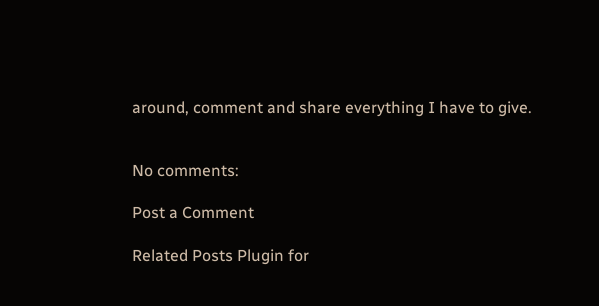around, comment and share everything I have to give.


No comments:

Post a Comment

Related Posts Plugin for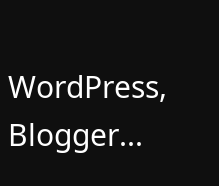WordPress, Blogger...